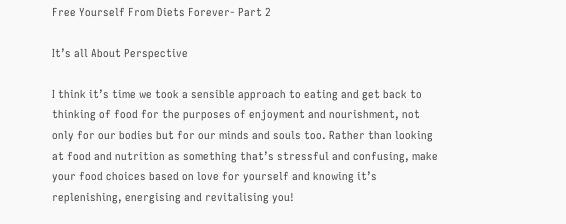Free Yourself From Diets Forever- Part 2

It’s all About Perspective

I think it’s time we took a sensible approach to eating and get back to thinking of food for the purposes of enjoyment and nourishment, not only for our bodies but for our minds and souls too. Rather than looking at food and nutrition as something that’s stressful and confusing, make your food choices based on love for yourself and knowing it’s replenishing, energising and revitalising you!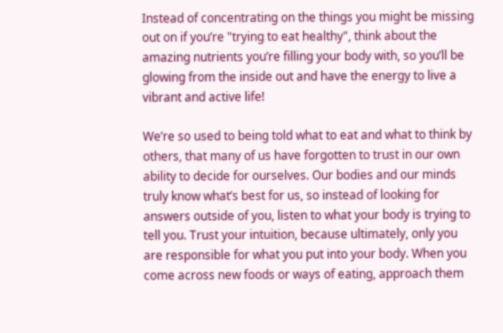Instead of concentrating on the things you might be missing out on if you’re "trying to eat healthy", think about the amazing nutrients you’re filling your body with, so you’ll be glowing from the inside out and have the energy to live a vibrant and active life!

We’re so used to being told what to eat and what to think by others, that many of us have forgotten to trust in our own ability to decide for ourselves. Our bodies and our minds truly know what’s best for us, so instead of looking for answers outside of you, listen to what your body is trying to tell you. Trust your intuition, because ultimately, only you are responsible for what you put into your body. When you come across new foods or ways of eating, approach them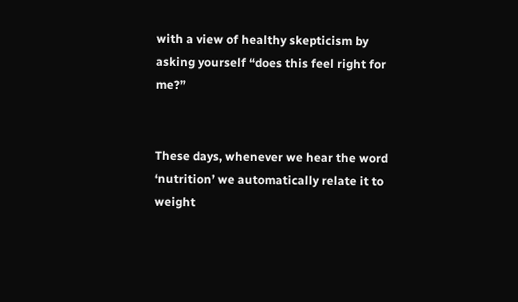with a view of healthy skepticism by asking yourself “does this feel right for me?”


These days, whenever we hear the word ‘nutrition’ we automatically relate it to weight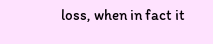loss, when in fact it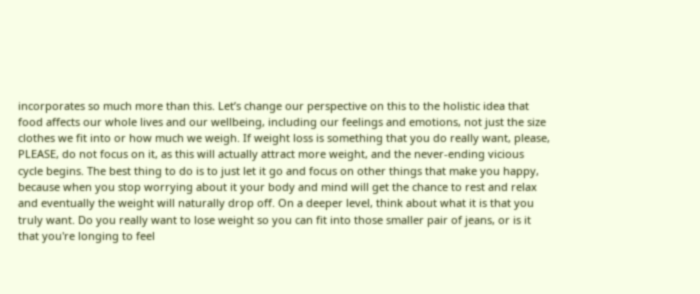incorporates so much more than this. Let’s change our perspective on this to the holistic idea that food affects our whole lives and our wellbeing, including our feelings and emotions, not just the size clothes we fit into or how much we weigh. If weight loss is something that you do really want, please, PLEASE, do not focus on it, as this will actually attract more weight, and the never-ending vicious cycle begins. The best thing to do is to just let it go and focus on other things that make you happy, because when you stop worrying about it your body and mind will get the chance to rest and relax and eventually the weight will naturally drop off. On a deeper level, think about what it is that you truly want. Do you really want to lose weight so you can fit into those smaller pair of jeans, or is it that you're longing to feel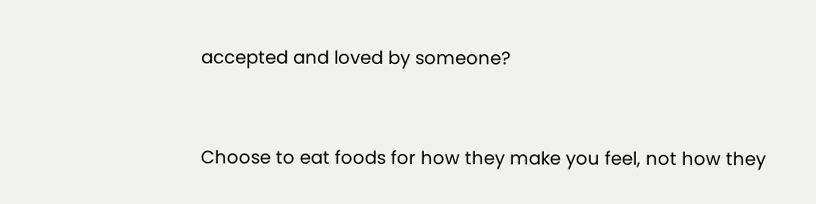accepted and loved by someone?


Choose to eat foods for how they make you feel, not how they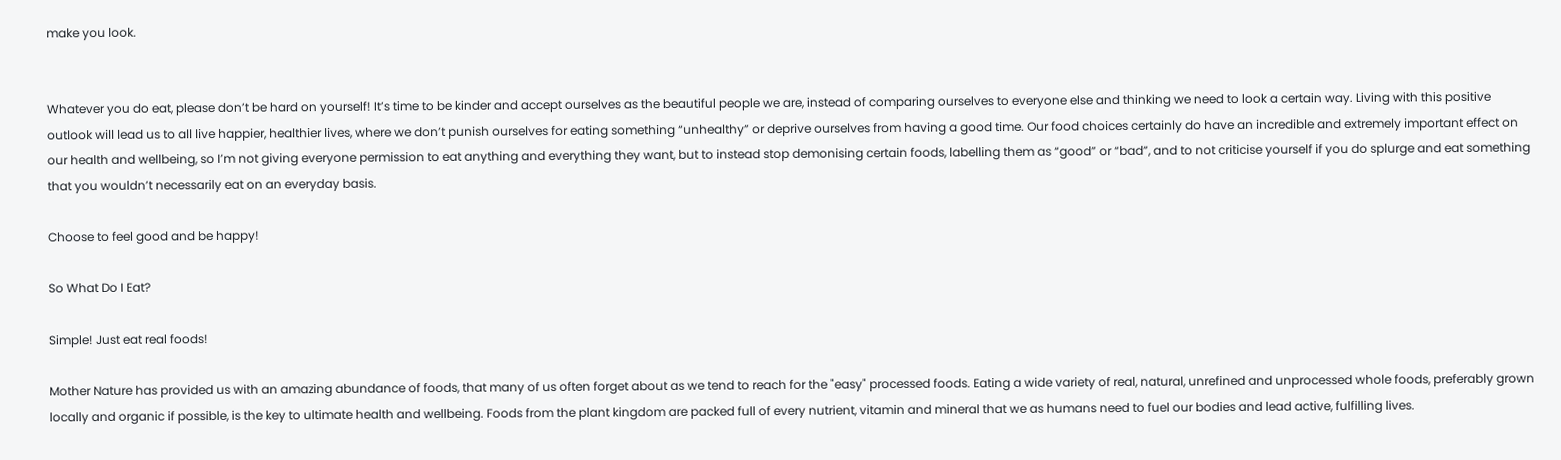make you look.


Whatever you do eat, please don’t be hard on yourself! It’s time to be kinder and accept ourselves as the beautiful people we are, instead of comparing ourselves to everyone else and thinking we need to look a certain way. Living with this positive outlook will lead us to all live happier, healthier lives, where we don’t punish ourselves for eating something “unhealthy” or deprive ourselves from having a good time. Our food choices certainly do have an incredible and extremely important effect on our health and wellbeing, so I’m not giving everyone permission to eat anything and everything they want, but to instead stop demonising certain foods, labelling them as “good” or “bad”, and to not criticise yourself if you do splurge and eat something that you wouldn’t necessarily eat on an everyday basis.

Choose to feel good and be happy!

So What Do I Eat?

Simple! Just eat real foods!

Mother Nature has provided us with an amazing abundance of foods, that many of us often forget about as we tend to reach for the "easy" processed foods. Eating a wide variety of real, natural, unrefined and unprocessed whole foods, preferably grown locally and organic if possible, is the key to ultimate health and wellbeing. Foods from the plant kingdom are packed full of every nutrient, vitamin and mineral that we as humans need to fuel our bodies and lead active, fulfilling lives.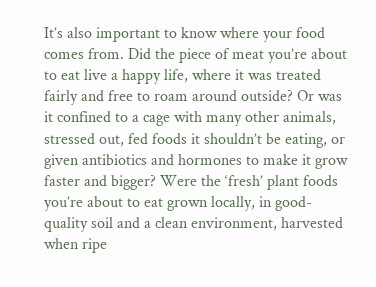It’s also important to know where your food comes from. Did the piece of meat you’re about to eat live a happy life, where it was treated fairly and free to roam around outside? Or was it confined to a cage with many other animals, stressed out, fed foods it shouldn’t be eating, or given antibiotics and hormones to make it grow faster and bigger? Were the ‘fresh’ plant foods you’re about to eat grown locally, in good-quality soil and a clean environment, harvested when ripe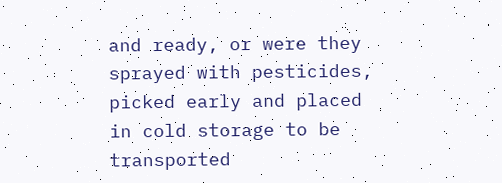and ready, or were they sprayed with pesticides, picked early and placed in cold storage to be transported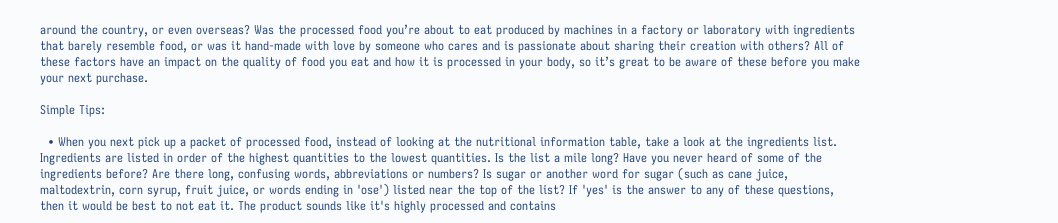around the country, or even overseas? Was the processed food you’re about to eat produced by machines in a factory or laboratory with ingredients that barely resemble food, or was it hand-made with love by someone who cares and is passionate about sharing their creation with others? All of these factors have an impact on the quality of food you eat and how it is processed in your body, so it’s great to be aware of these before you make your next purchase.

Simple Tips:

  • When you next pick up a packet of processed food, instead of looking at the nutritional information table, take a look at the ingredients list. Ingredients are listed in order of the highest quantities to the lowest quantities. Is the list a mile long? Have you never heard of some of the ingredients before? Are there long, confusing words, abbreviations or numbers? Is sugar or another word for sugar (such as cane juice, maltodextrin, corn syrup, fruit juice, or words ending in 'ose') listed near the top of the list? If 'yes' is the answer to any of these questions, then it would be best to not eat it. The product sounds like it's highly processed and contains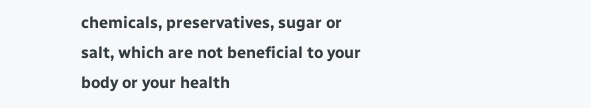chemicals, preservatives, sugar or salt, which are not beneficial to your body or your health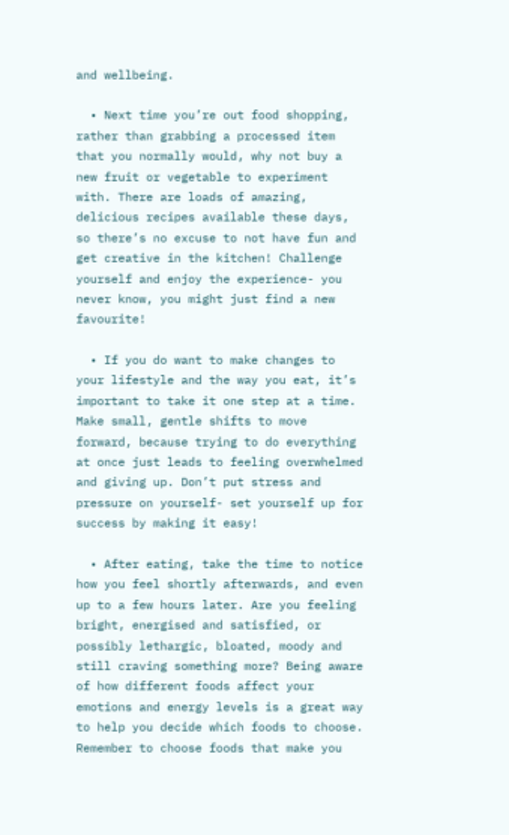and wellbeing.

  • Next time you’re out food shopping, rather than grabbing a processed item that you normally would, why not buy a new fruit or vegetable to experiment with. There are loads of amazing, delicious recipes available these days, so there’s no excuse to not have fun and get creative in the kitchen! Challenge yourself and enjoy the experience- you never know, you might just find a new favourite!

  • If you do want to make changes to your lifestyle and the way you eat, it’s important to take it one step at a time. Make small, gentle shifts to move forward, because trying to do everything at once just leads to feeling overwhelmed and giving up. Don’t put stress and pressure on yourself- set yourself up for success by making it easy!

  • After eating, take the time to notice how you feel shortly afterwards, and even up to a few hours later. Are you feeling bright, energised and satisfied, or possibly lethargic, bloated, moody and still craving something more? Being aware of how different foods affect your emotions and energy levels is a great way to help you decide which foods to choose. Remember to choose foods that make you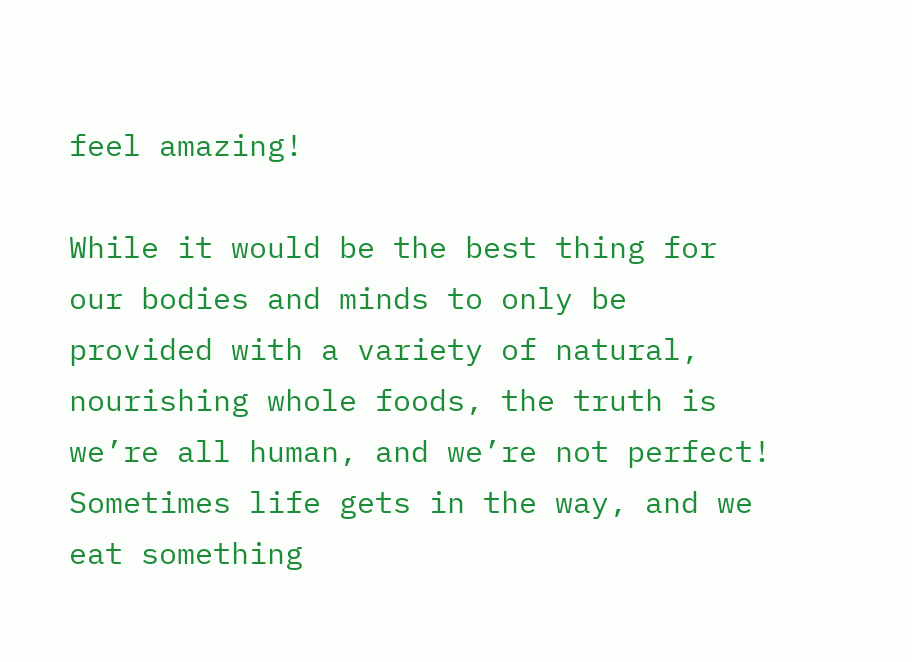feel amazing!

While it would be the best thing for our bodies and minds to only be provided with a variety of natural, nourishing whole foods, the truth is we’re all human, and we’re not perfect! Sometimes life gets in the way, and we eat something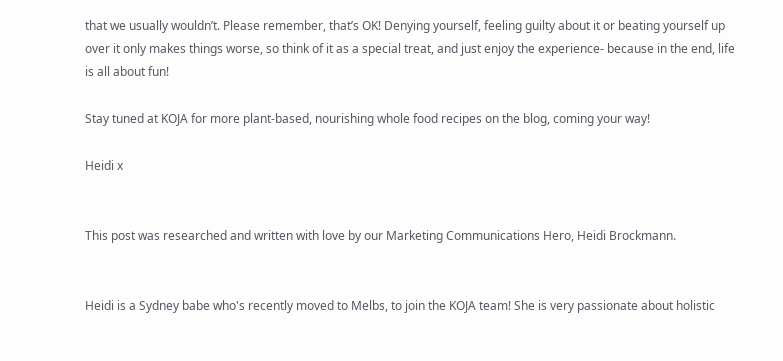that we usually wouldn’t. Please remember, that’s OK! Denying yourself, feeling guilty about it or beating yourself up over it only makes things worse, so think of it as a special treat, and just enjoy the experience- because in the end, life is all about fun!

Stay tuned at KOJA for more plant-based, nourishing whole food recipes on the blog, coming your way!

Heidi x


This post was researched and written with love by our Marketing Communications Hero, Heidi Brockmann.


Heidi is a Sydney babe who's recently moved to Melbs, to join the KOJA team! She is very passionate about holistic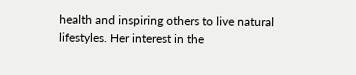health and inspiring others to live natural lifestyles. Her interest in the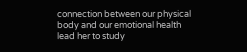connection between our physical body and our emotional health lead her to study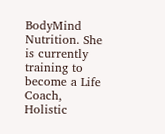BodyMind Nutrition. She is currently training to become a Life Coach, Holistic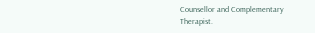Counsellor and Complementary Therapist.